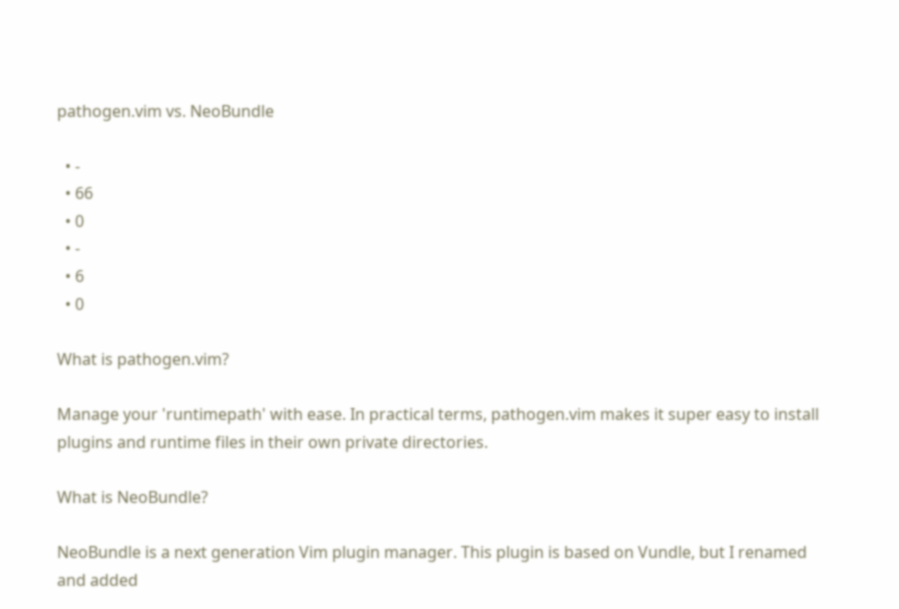pathogen.vim vs. NeoBundle

  • -
  • 66
  • 0
  • -
  • 6
  • 0

What is pathogen.vim?

Manage your 'runtimepath' with ease. In practical terms, pathogen.vim makes it super easy to install plugins and runtime files in their own private directories.

What is NeoBundle?

NeoBundle is a next generation Vim plugin manager. This plugin is based on Vundle, but I renamed and added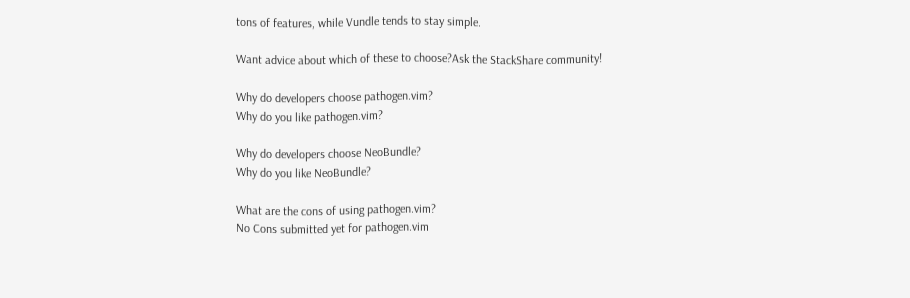tons of features, while Vundle tends to stay simple.

Want advice about which of these to choose?Ask the StackShare community!

Why do developers choose pathogen.vim?
Why do you like pathogen.vim?

Why do developers choose NeoBundle?
Why do you like NeoBundle?

What are the cons of using pathogen.vim?
No Cons submitted yet for pathogen.vim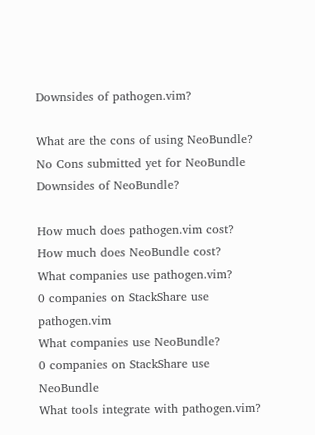Downsides of pathogen.vim?

What are the cons of using NeoBundle?
No Cons submitted yet for NeoBundle
Downsides of NeoBundle?

How much does pathogen.vim cost?
How much does NeoBundle cost?
What companies use pathogen.vim?
0 companies on StackShare use pathogen.vim
What companies use NeoBundle?
0 companies on StackShare use NeoBundle
What tools integrate with pathogen.vim?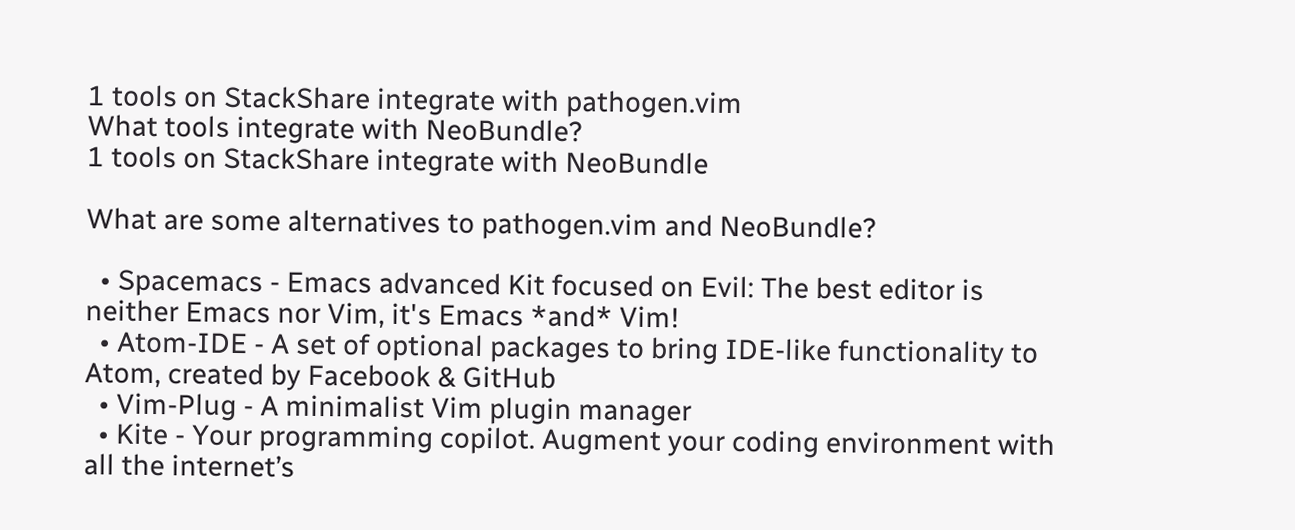1 tools on StackShare integrate with pathogen.vim
What tools integrate with NeoBundle?
1 tools on StackShare integrate with NeoBundle

What are some alternatives to pathogen.vim and NeoBundle?

  • Spacemacs - Emacs advanced Kit focused on Evil: The best editor is neither Emacs nor Vim, it's Emacs *and* Vim!
  • Atom-IDE - A set of optional packages to bring IDE-like functionality to Atom, created by Facebook & GitHub
  • Vim-Plug - A minimalist Vim plugin manager
  • Kite - Your programming copilot. Augment your coding environment with all the internet’s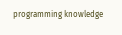programming knowledge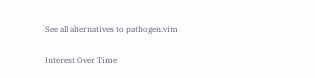See all alternatives to pathogen.vim

Interest Over Time